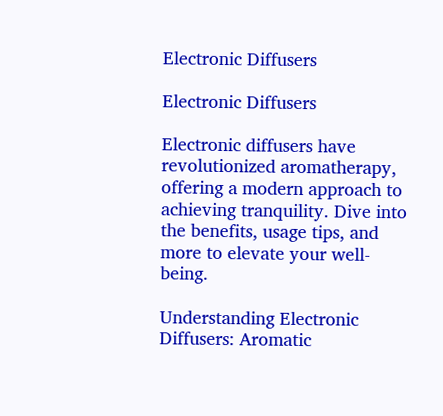Electronic Diffusers

Electronic Diffusers

Electronic diffusers have revolutionized aromatherapy, offering a modern approach to achieving tranquility. Dive into the benefits, usage tips, and more to elevate your well-being.

Understanding Electronic Diffusers: Aromatic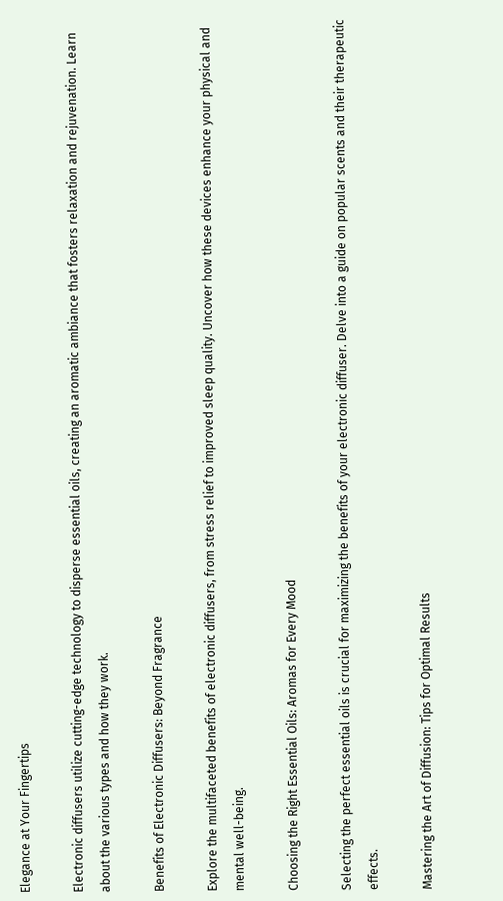Elegance at Your Fingertips

Electronic diffusers utilize cutting-edge technology to disperse essential oils, creating an aromatic ambiance that fosters relaxation and rejuvenation. Learn about the various types and how they work.

Benefits of Electronic Diffusers: Beyond Fragrance

Explore the multifaceted benefits of electronic diffusers, from stress relief to improved sleep quality. Uncover how these devices enhance your physical and mental well-being.

Choosing the Right Essential Oils: Aromas for Every Mood

Selecting the perfect essential oils is crucial for maximizing the benefits of your electronic diffuser. Delve into a guide on popular scents and their therapeutic effects.

Mastering the Art of Diffusion: Tips for Optimal Results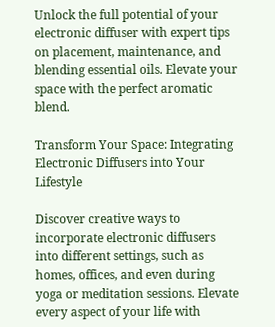Unlock the full potential of your electronic diffuser with expert tips on placement, maintenance, and blending essential oils. Elevate your space with the perfect aromatic blend.

Transform Your Space: Integrating Electronic Diffusers into Your Lifestyle

Discover creative ways to incorporate electronic diffusers into different settings, such as homes, offices, and even during yoga or meditation sessions. Elevate every aspect of your life with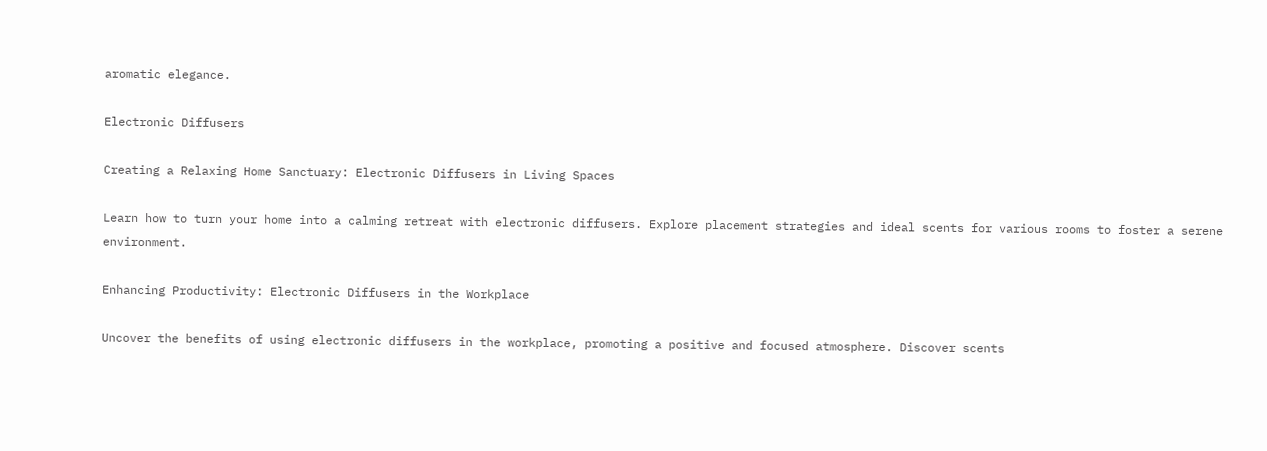aromatic elegance.

Electronic Diffusers

Creating a Relaxing Home Sanctuary: Electronic Diffusers in Living Spaces

Learn how to turn your home into a calming retreat with electronic diffusers. Explore placement strategies and ideal scents for various rooms to foster a serene environment.

Enhancing Productivity: Electronic Diffusers in the Workplace

Uncover the benefits of using electronic diffusers in the workplace, promoting a positive and focused atmosphere. Discover scents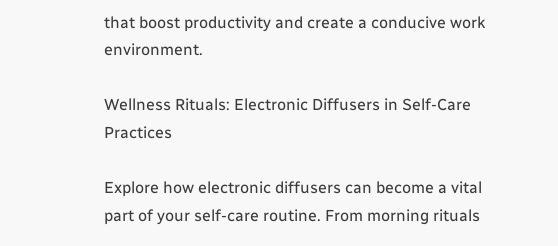that boost productivity and create a conducive work environment.

Wellness Rituals: Electronic Diffusers in Self-Care Practices

Explore how electronic diffusers can become a vital part of your self-care routine. From morning rituals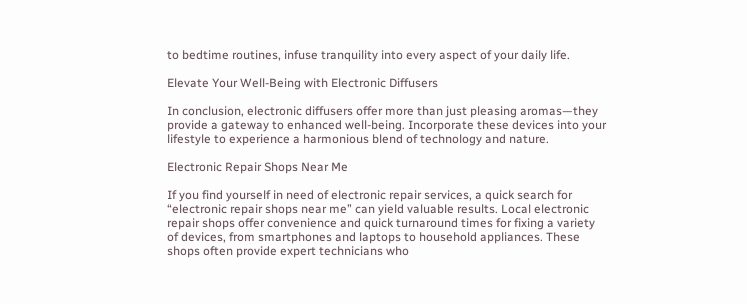to bedtime routines, infuse tranquility into every aspect of your daily life.

Elevate Your Well-Being with Electronic Diffusers

In conclusion, electronic diffusers offer more than just pleasing aromas—they provide a gateway to enhanced well-being. Incorporate these devices into your lifestyle to experience a harmonious blend of technology and nature.

Electronic Repair Shops Near Me

If you find yourself in need of electronic repair services, a quick search for “electronic repair shops near me” can yield valuable results. Local electronic repair shops offer convenience and quick turnaround times for fixing a variety of devices, from smartphones and laptops to household appliances. These shops often provide expert technicians who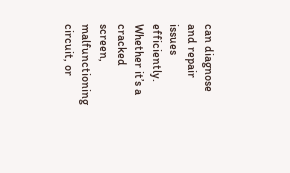can diagnose and repair issues efficiently. Whether it’s a cracked screen, malfunctioning circuit, or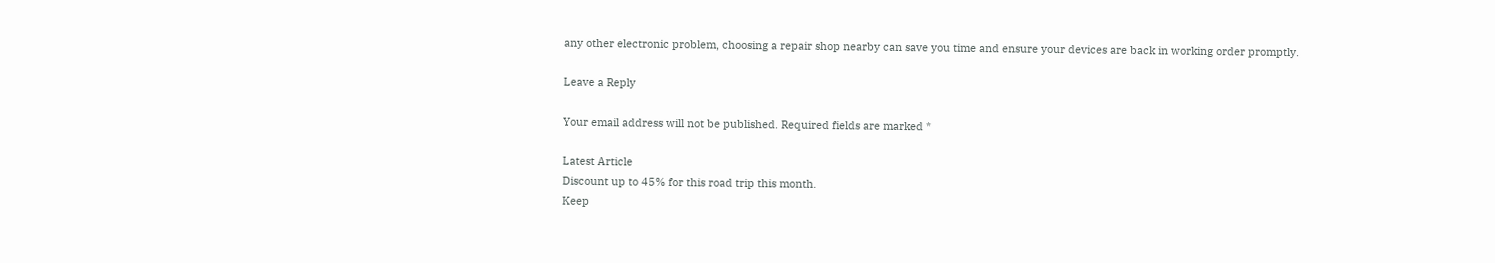any other electronic problem, choosing a repair shop nearby can save you time and ensure your devices are back in working order promptly.

Leave a Reply

Your email address will not be published. Required fields are marked *

Latest Article
Discount up to 45% for this road trip this month.
Keep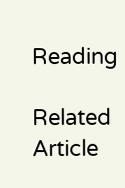Reading

Related Article